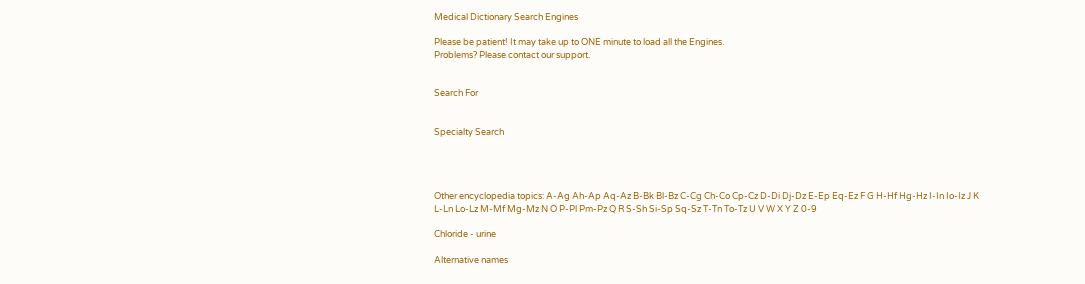Medical Dictionary Search Engines

Please be patient! It may take up to ONE minute to load all the Engines.
Problems? Please contact our support.


Search For


Specialty Search




Other encyclopedia topics: A-Ag Ah-Ap Aq-Az B-Bk Bl-Bz C-Cg Ch-Co Cp-Cz D-Di Dj-Dz E-Ep Eq-Ez F G H-Hf Hg-Hz I-In Io-Iz J K L-Ln Lo-Lz M-Mf Mg-Mz N O P-Pl Pm-Pz Q R S-Sh Si-Sp Sq-Sz T-Tn To-Tz U V W X Y Z 0-9

Chloride - urine

Alternative names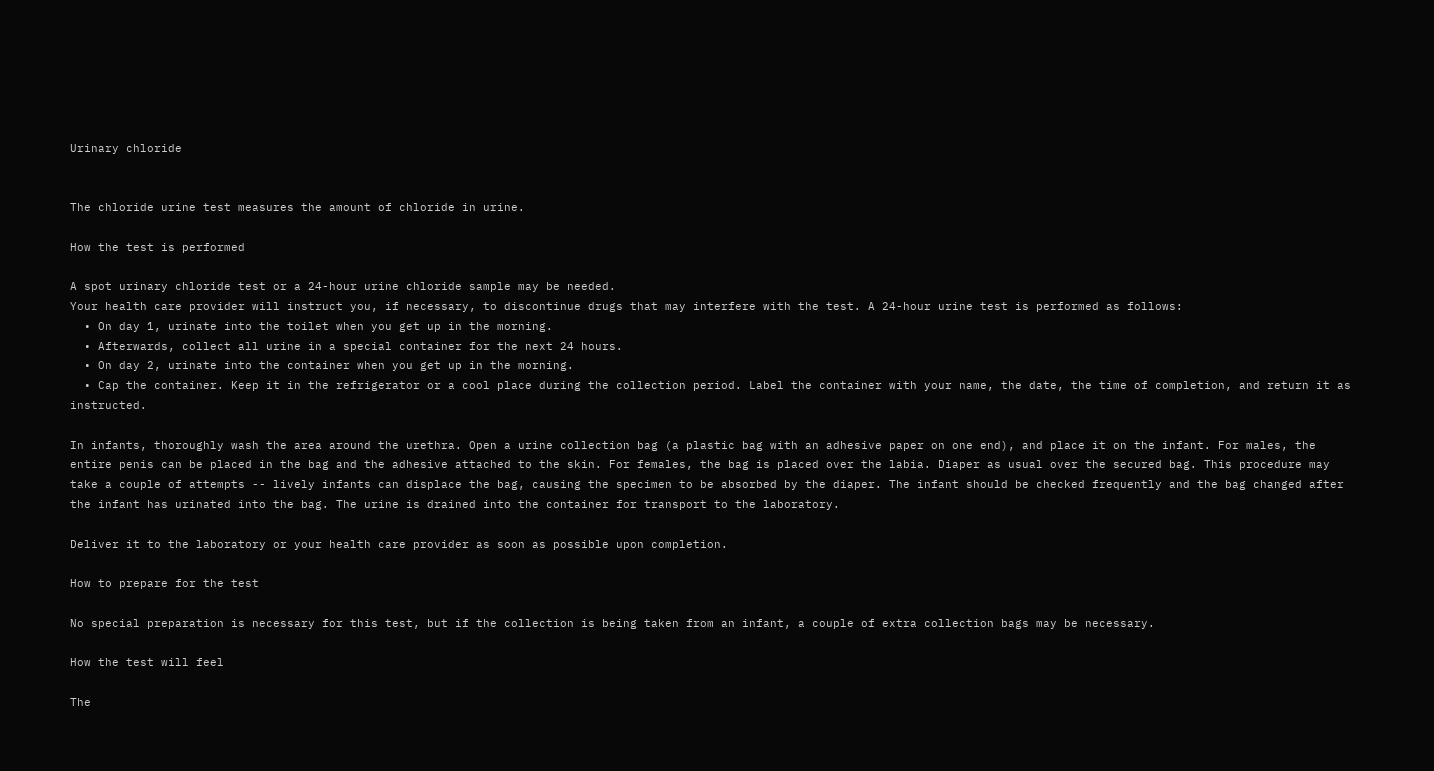Urinary chloride


The chloride urine test measures the amount of chloride in urine.

How the test is performed

A spot urinary chloride test or a 24-hour urine chloride sample may be needed.
Your health care provider will instruct you, if necessary, to discontinue drugs that may interfere with the test. A 24-hour urine test is performed as follows:
  • On day 1, urinate into the toilet when you get up in the morning.
  • Afterwards, collect all urine in a special container for the next 24 hours.
  • On day 2, urinate into the container when you get up in the morning.
  • Cap the container. Keep it in the refrigerator or a cool place during the collection period. Label the container with your name, the date, the time of completion, and return it as instructed.

In infants, thoroughly wash the area around the urethra. Open a urine collection bag (a plastic bag with an adhesive paper on one end), and place it on the infant. For males, the entire penis can be placed in the bag and the adhesive attached to the skin. For females, the bag is placed over the labia. Diaper as usual over the secured bag. This procedure may take a couple of attempts -- lively infants can displace the bag, causing the specimen to be absorbed by the diaper. The infant should be checked frequently and the bag changed after the infant has urinated into the bag. The urine is drained into the container for transport to the laboratory.

Deliver it to the laboratory or your health care provider as soon as possible upon completion.

How to prepare for the test

No special preparation is necessary for this test, but if the collection is being taken from an infant, a couple of extra collection bags may be necessary.

How the test will feel

The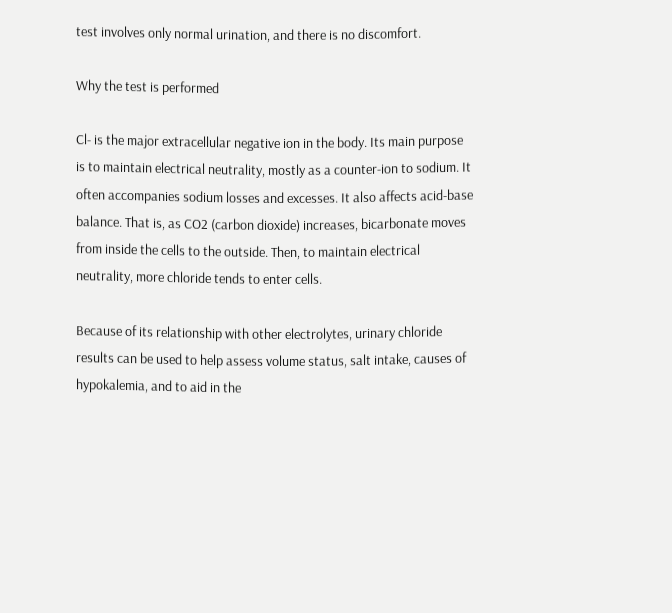test involves only normal urination, and there is no discomfort.

Why the test is performed

Cl- is the major extracellular negative ion in the body. Its main purpose is to maintain electrical neutrality, mostly as a counter-ion to sodium. It often accompanies sodium losses and excesses. It also affects acid-base balance. That is, as CO2 (carbon dioxide) increases, bicarbonate moves from inside the cells to the outside. Then, to maintain electrical neutrality, more chloride tends to enter cells.

Because of its relationship with other electrolytes, urinary chloride results can be used to help assess volume status, salt intake, causes of hypokalemia, and to aid in the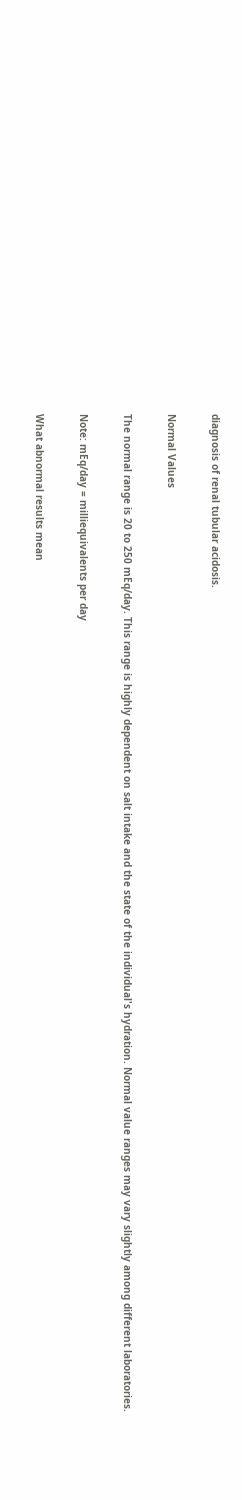diagnosis of renal tubular acidosis.

Normal Values

The normal range is 20 to 250 mEq/day. This range is highly dependent on salt intake and the state of the individual's hydration. Normal value ranges may vary slightly among different laboratories.

Note: mEq/day = milliequivalents per day

What abnormal results mean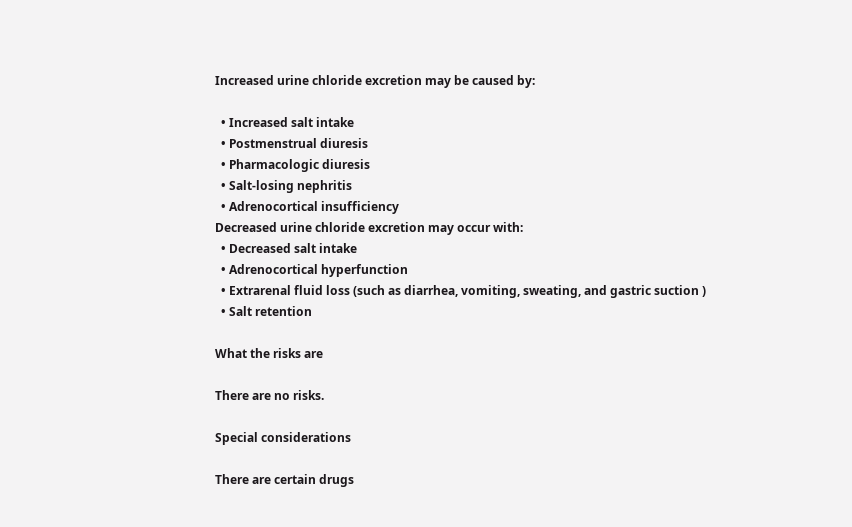Increased urine chloride excretion may be caused by:

  • Increased salt intake
  • Postmenstrual diuresis
  • Pharmacologic diuresis
  • Salt-losing nephritis
  • Adrenocortical insufficiency
Decreased urine chloride excretion may occur with:
  • Decreased salt intake
  • Adrenocortical hyperfunction
  • Extrarenal fluid loss (such as diarrhea, vomiting, sweating, and gastric suction )
  • Salt retention

What the risks are

There are no risks.

Special considerations

There are certain drugs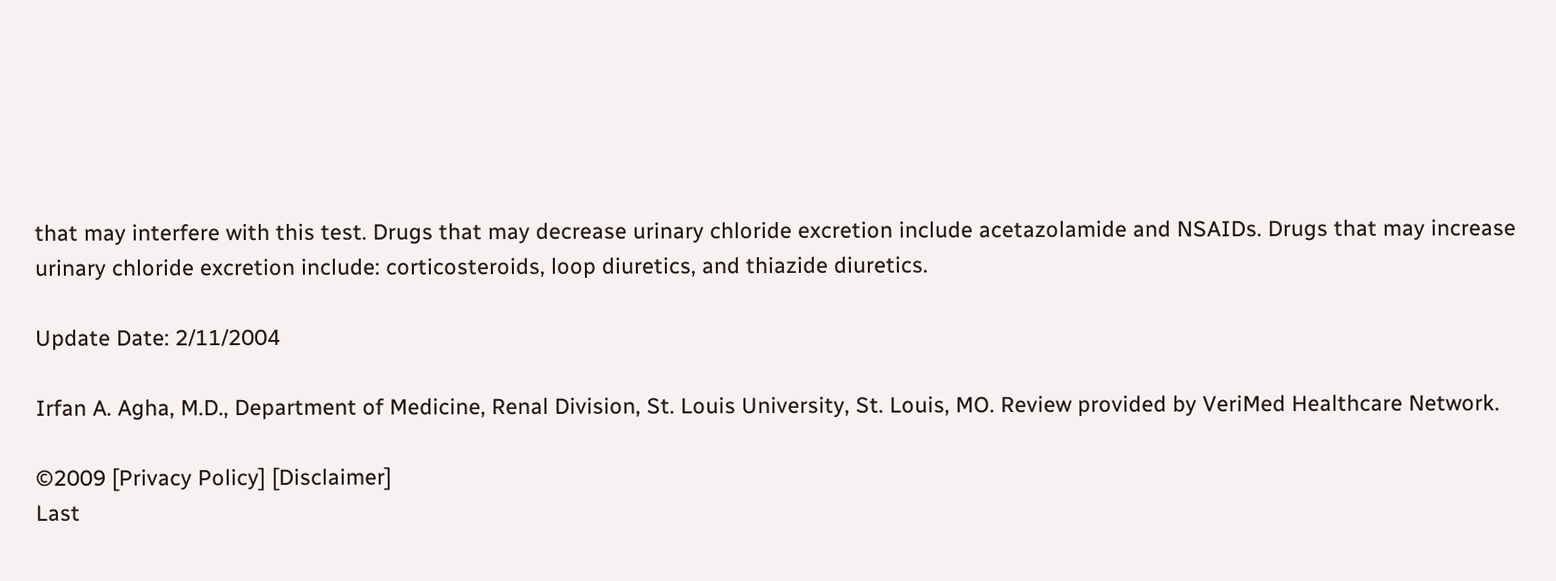that may interfere with this test. Drugs that may decrease urinary chloride excretion include acetazolamide and NSAIDs. Drugs that may increase urinary chloride excretion include: corticosteroids, loop diuretics, and thiazide diuretics.

Update Date: 2/11/2004

Irfan A. Agha, M.D., Department of Medicine, Renal Division, St. Louis University, St. Louis, MO. Review provided by VeriMed Healthcare Network.

©2009 [Privacy Policy] [Disclaimer]
Last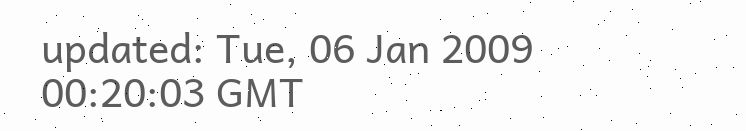updated: Tue, 06 Jan 2009 00:20:03 GMT